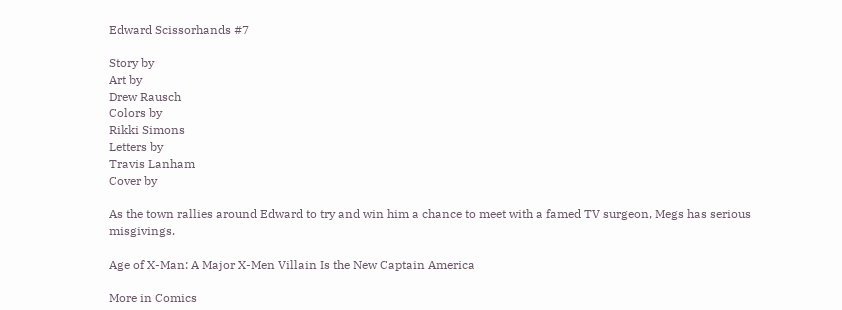Edward Scissorhands #7

Story by
Art by
Drew Rausch
Colors by
Rikki Simons
Letters by
Travis Lanham
Cover by

As the town rallies around Edward to try and win him a chance to meet with a famed TV surgeon, Megs has serious misgivings.

Age of X-Man: A Major X-Men Villain Is the New Captain America

More in Comics